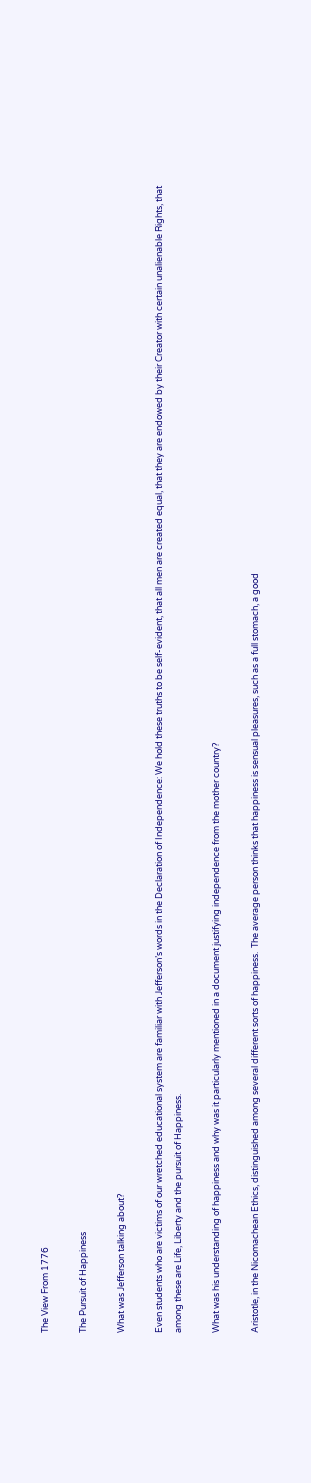The View From 1776

The Pursuit of Happiness

What was Jefferson talking about?

Even students who are victims of our wretched educational system are familiar with Jefferson’s words in the Declaration of Independence: We hold these truths to be self-evident, that all men are created equal, that they are endowed by their Creator with certain unalienable Rights, that among these are Life, Liberty and the pursuit of Happiness.

What was his understanding of happiness and why was it particularly mentioned in a document justifying independence from the mother country?

Aristotle, in the Nicomachean Ethics, distinguished among several different sorts of happiness.  The average person thinks that happiness is sensual pleasures, such as a full stomach, a good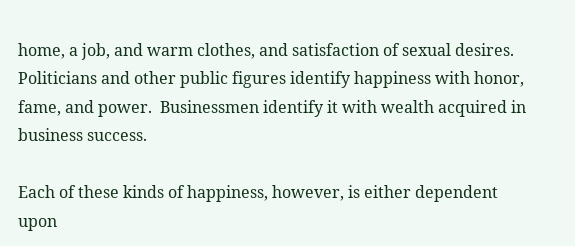home, a job, and warm clothes, and satisfaction of sexual desires.  Politicians and other public figures identify happiness with honor, fame, and power.  Businessmen identify it with wealth acquired in business success.

Each of these kinds of happiness, however, is either dependent upon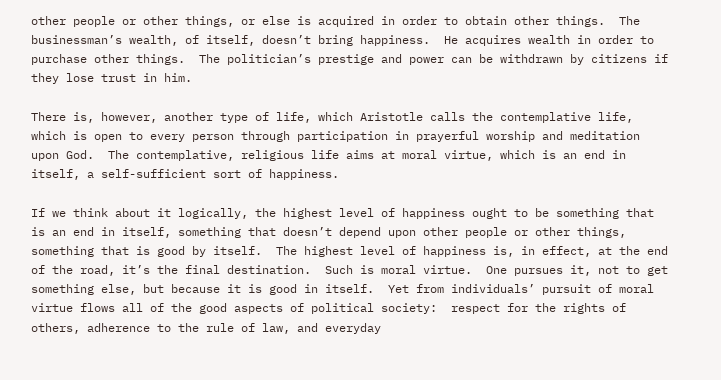other people or other things, or else is acquired in order to obtain other things.  The businessman’s wealth, of itself, doesn’t bring happiness.  He acquires wealth in order to purchase other things.  The politician’s prestige and power can be withdrawn by citizens if they lose trust in him.

There is, however, another type of life, which Aristotle calls the contemplative life, which is open to every person through participation in prayerful worship and meditation upon God.  The contemplative, religious life aims at moral virtue, which is an end in itself, a self-sufficient sort of happiness.

If we think about it logically, the highest level of happiness ought to be something that is an end in itself, something that doesn’t depend upon other people or other things, something that is good by itself.  The highest level of happiness is, in effect, at the end of the road, it’s the final destination.  Such is moral virtue.  One pursues it, not to get something else, but because it is good in itself.  Yet from individuals’ pursuit of moral virtue flows all of the good aspects of political society:  respect for the rights of others, adherence to the rule of law, and everyday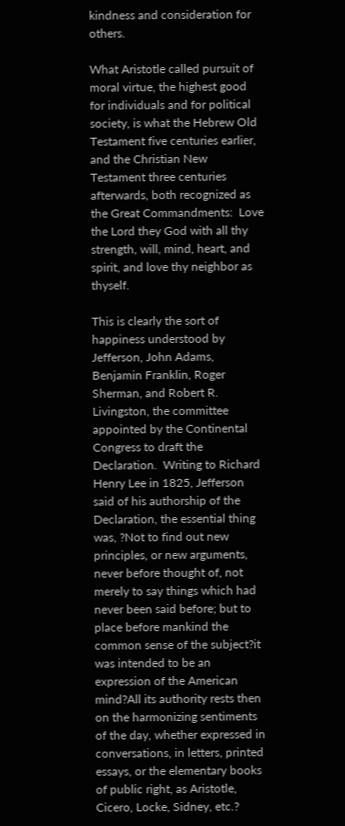kindness and consideration for others.

What Aristotle called pursuit of moral virtue, the highest good for individuals and for political society, is what the Hebrew Old Testament five centuries earlier, and the Christian New Testament three centuries afterwards, both recognized as the Great Commandments:  Love the Lord they God with all thy strength, will, mind, heart, and spirit, and love thy neighbor as thyself.

This is clearly the sort of happiness understood by Jefferson, John Adams, Benjamin Franklin, Roger Sherman, and Robert R. Livingston, the committee appointed by the Continental Congress to draft the Declaration.  Writing to Richard Henry Lee in 1825, Jefferson said of his authorship of the Declaration, the essential thing was, ?Not to find out new principles, or new arguments, never before thought of, not merely to say things which had never been said before; but to place before mankind the common sense of the subject?it was intended to be an expression of the American mind?All its authority rests then on the harmonizing sentiments of the day, whether expressed in conversations, in letters, printed essays, or the elementary books of public right, as Aristotle, Cicero, Locke, Sidney, etc.?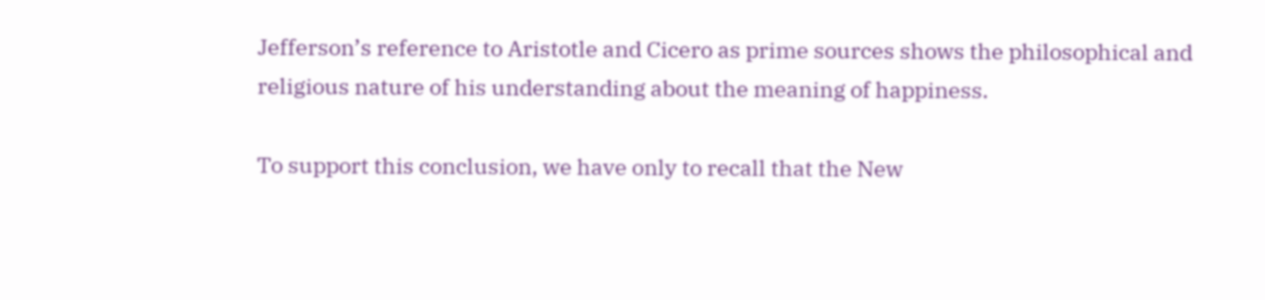Jefferson’s reference to Aristotle and Cicero as prime sources shows the philosophical and religious nature of his understanding about the meaning of happiness.

To support this conclusion, we have only to recall that the New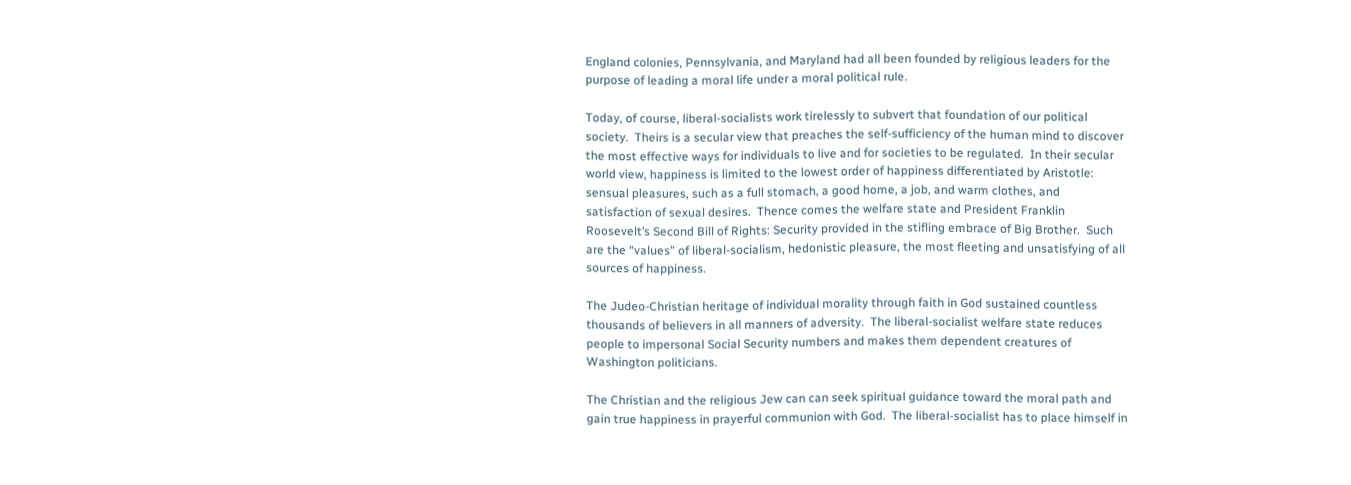England colonies, Pennsylvania, and Maryland had all been founded by religious leaders for the purpose of leading a moral life under a moral political rule.

Today, of course, liberal-socialists work tirelessly to subvert that foundation of our political society.  Theirs is a secular view that preaches the self-sufficiency of the human mind to discover the most effective ways for individuals to live and for societies to be regulated.  In their secular world view, happiness is limited to the lowest order of happiness differentiated by Aristotle: sensual pleasures, such as a full stomach, a good home, a job, and warm clothes, and satisfaction of sexual desires.  Thence comes the welfare state and President Franklin Roosevelt’s Second Bill of Rights: Security provided in the stifling embrace of Big Brother.  Such are the “values” of liberal-socialism, hedonistic pleasure, the most fleeting and unsatisfying of all sources of happiness.

The Judeo-Christian heritage of individual morality through faith in God sustained countless thousands of believers in all manners of adversity.  The liberal-socialist welfare state reduces people to impersonal Social Security numbers and makes them dependent creatures of Washington politicians.

The Christian and the religious Jew can can seek spiritual guidance toward the moral path and gain true happiness in prayerful communion with God.  The liberal-socialist has to place himself in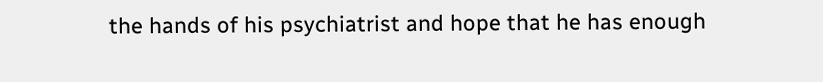the hands of his psychiatrist and hope that he has enough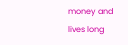money and lives long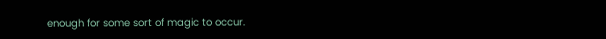enough for some sort of magic to occur.